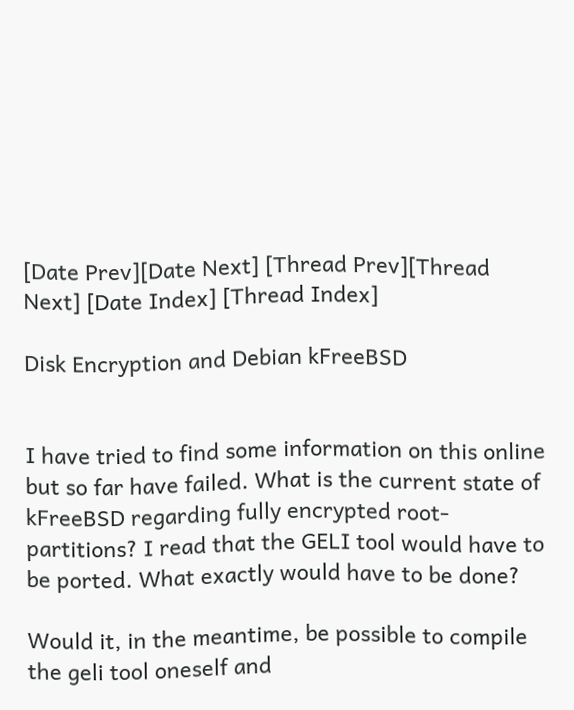[Date Prev][Date Next] [Thread Prev][Thread Next] [Date Index] [Thread Index]

Disk Encryption and Debian kFreeBSD


I have tried to find some information on this online but so far have failed. What is the current state of kFreeBSD regarding fully encrypted root-partitions? I read that the GELI tool would have to be ported. What exactly would have to be done?

Would it, in the meantime, be possible to compile the geli tool oneself and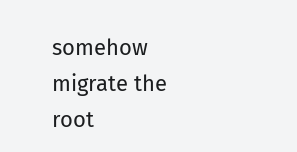somehow migrate the root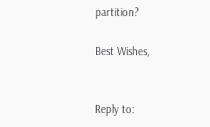partition?

Best Wishes,


Reply to: